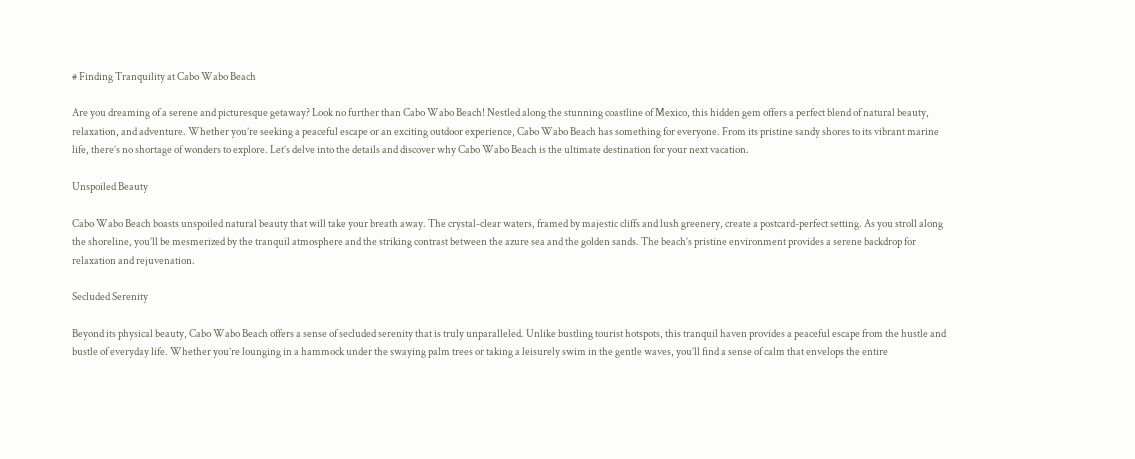# Finding Tranquility at Cabo Wabo Beach

Are you dreaming of a serene and picturesque getaway? Look no further than Cabo Wabo Beach! Nestled along the stunning coastline of Mexico, this hidden gem offers a perfect blend of natural beauty, relaxation, and adventure. Whether you’re seeking a peaceful escape or an exciting outdoor experience, Cabo Wabo Beach has something for everyone. From its pristine sandy shores to its vibrant marine life, there’s no shortage of wonders to explore. Let’s delve into the details and discover why Cabo Wabo Beach is the ultimate destination for your next vacation.

Unspoiled Beauty

Cabo Wabo Beach boasts unspoiled natural beauty that will take your breath away. The crystal-clear waters, framed by majestic cliffs and lush greenery, create a postcard-perfect setting. As you stroll along the shoreline, you’ll be mesmerized by the tranquil atmosphere and the striking contrast between the azure sea and the golden sands. The beach’s pristine environment provides a serene backdrop for relaxation and rejuvenation.

Secluded Serenity

Beyond its physical beauty, Cabo Wabo Beach offers a sense of secluded serenity that is truly unparalleled. Unlike bustling tourist hotspots, this tranquil haven provides a peaceful escape from the hustle and bustle of everyday life. Whether you’re lounging in a hammock under the swaying palm trees or taking a leisurely swim in the gentle waves, you’ll find a sense of calm that envelops the entire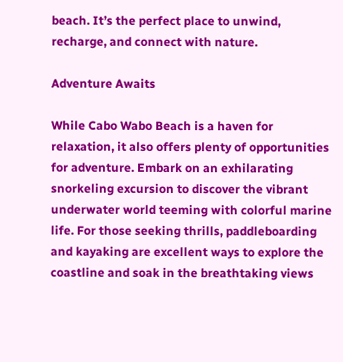beach. It’s the perfect place to unwind, recharge, and connect with nature.

Adventure Awaits

While Cabo Wabo Beach is a haven for relaxation, it also offers plenty of opportunities for adventure. Embark on an exhilarating snorkeling excursion to discover the vibrant underwater world teeming with colorful marine life. For those seeking thrills, paddleboarding and kayaking are excellent ways to explore the coastline and soak in the breathtaking views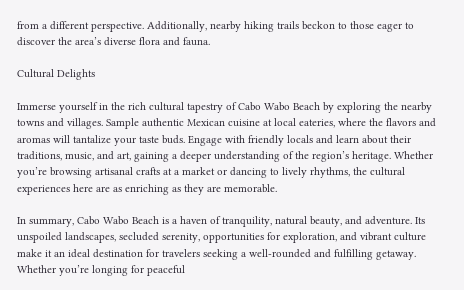from a different perspective. Additionally, nearby hiking trails beckon to those eager to discover the area’s diverse flora and fauna.

Cultural Delights

Immerse yourself in the rich cultural tapestry of Cabo Wabo Beach by exploring the nearby towns and villages. Sample authentic Mexican cuisine at local eateries, where the flavors and aromas will tantalize your taste buds. Engage with friendly locals and learn about their traditions, music, and art, gaining a deeper understanding of the region’s heritage. Whether you’re browsing artisanal crafts at a market or dancing to lively rhythms, the cultural experiences here are as enriching as they are memorable.

In summary, Cabo Wabo Beach is a haven of tranquility, natural beauty, and adventure. Its unspoiled landscapes, secluded serenity, opportunities for exploration, and vibrant culture make it an ideal destination for travelers seeking a well-rounded and fulfilling getaway. Whether you’re longing for peaceful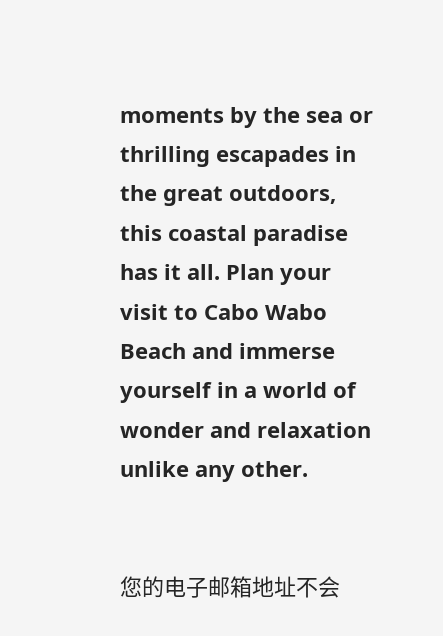moments by the sea or thrilling escapades in the great outdoors, this coastal paradise has it all. Plan your visit to Cabo Wabo Beach and immerse yourself in a world of wonder and relaxation unlike any other.


您的电子邮箱地址不会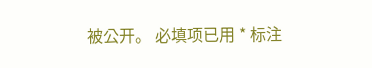被公开。 必填项已用 * 标注